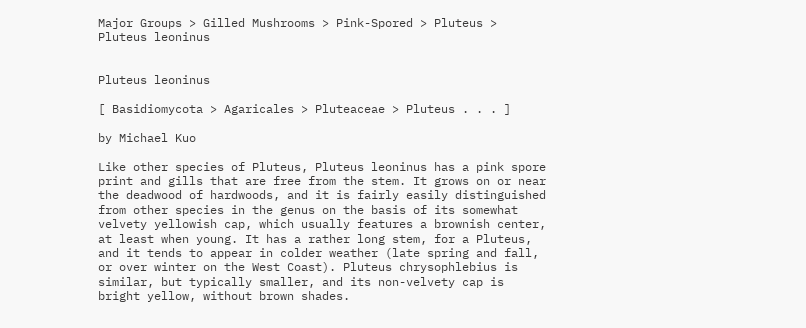Major Groups > Gilled Mushrooms > Pink-Spored > Pluteus > Pluteus leoninus


Pluteus leoninus

[ Basidiomycota > Agaricales > Pluteaceae > Pluteus . . . ]

by Michael Kuo

Like other species of Pluteus, Pluteus leoninus has a pink spore print and gills that are free from the stem. It grows on or near the deadwood of hardwoods, and it is fairly easily distinguished from other species in the genus on the basis of its somewhat velvety yellowish cap, which usually features a brownish center, at least when young. It has a rather long stem, for a Pluteus, and it tends to appear in colder weather (late spring and fall, or over winter on the West Coast). Pluteus chrysophlebius is similar, but typically smaller, and its non-velvety cap is bright yellow, without brown shades.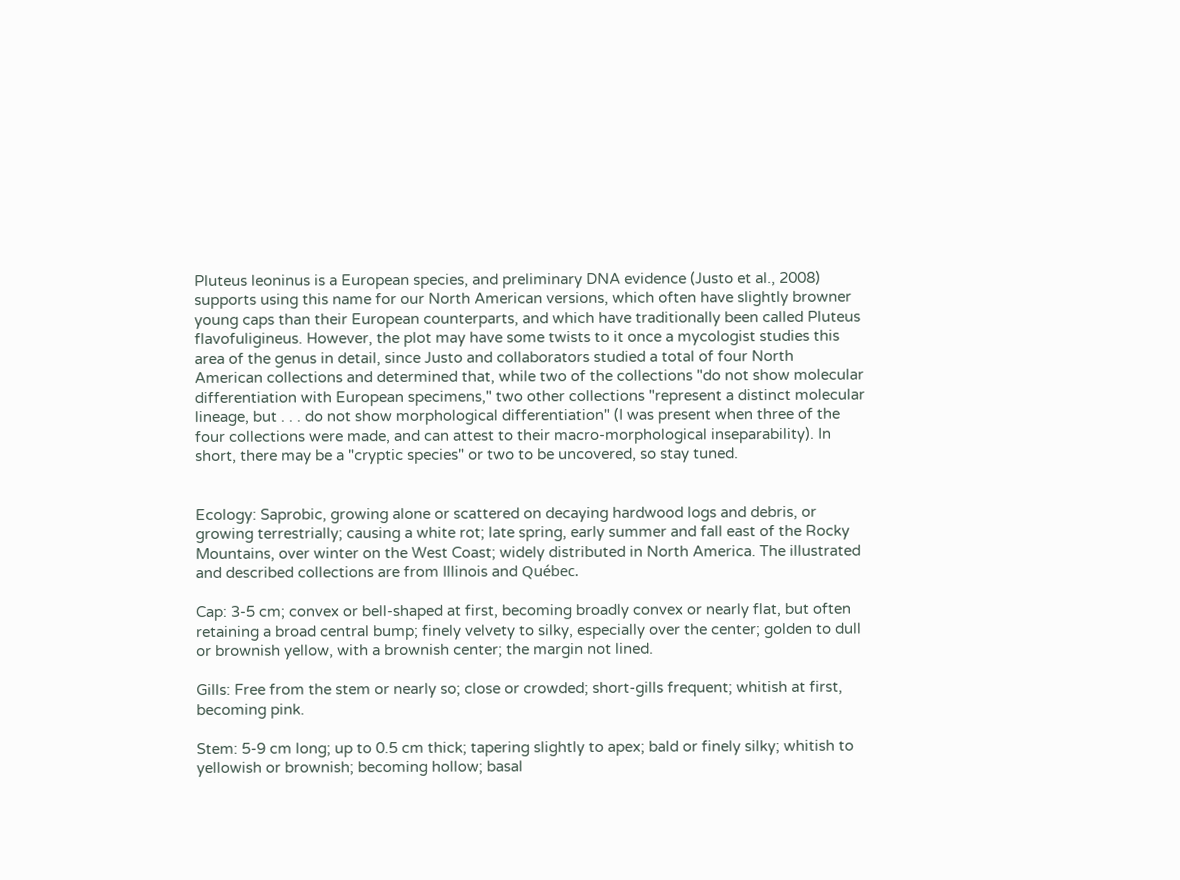Pluteus leoninus is a European species, and preliminary DNA evidence (Justo et al., 2008) supports using this name for our North American versions, which often have slightly browner young caps than their European counterparts, and which have traditionally been called Pluteus flavofuligineus. However, the plot may have some twists to it once a mycologist studies this area of the genus in detail, since Justo and collaborators studied a total of four North American collections and determined that, while two of the collections "do not show molecular differentiation with European specimens," two other collections "represent a distinct molecular lineage, but . . . do not show morphological differentiation" (I was present when three of the four collections were made, and can attest to their macro-morphological inseparability). In short, there may be a "cryptic species" or two to be uncovered, so stay tuned.


Ecology: Saprobic, growing alone or scattered on decaying hardwood logs and debris, or growing terrestrially; causing a white rot; late spring, early summer and fall east of the Rocky Mountains, over winter on the West Coast; widely distributed in North America. The illustrated and described collections are from Illinois and Québec.

Cap: 3-5 cm; convex or bell-shaped at first, becoming broadly convex or nearly flat, but often retaining a broad central bump; finely velvety to silky, especially over the center; golden to dull or brownish yellow, with a brownish center; the margin not lined.

Gills: Free from the stem or nearly so; close or crowded; short-gills frequent; whitish at first, becoming pink.

Stem: 5-9 cm long; up to 0.5 cm thick; tapering slightly to apex; bald or finely silky; whitish to yellowish or brownish; becoming hollow; basal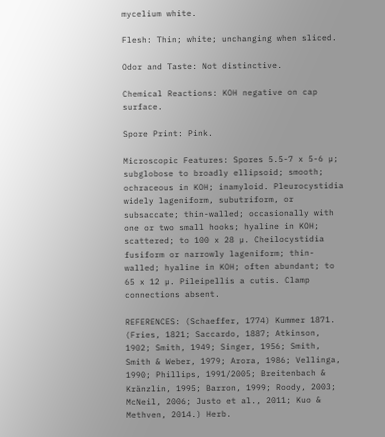mycelium white.

Flesh: Thin; white; unchanging when sliced.

Odor and Taste: Not distinctive.

Chemical Reactions: KOH negative on cap surface.

Spore Print: Pink.

Microscopic Features: Spores 5.5-7 x 5-6 µ; subglobose to broadly ellipsoid; smooth; ochraceous in KOH; inamyloid. Pleurocystidia widely lageniform, subutriform, or subsaccate; thin-walled; occasionally with one or two small hooks; hyaline in KOH; scattered; to 100 x 28 µ. Cheilocystidia fusiform or narrowly lageniform; thin-walled; hyaline in KOH; often abundant; to 65 x 12 µ. Pileipellis a cutis. Clamp connections absent.

REFERENCES: (Schaeffer, 1774) Kummer 1871. (Fries, 1821; Saccardo, 1887; Atkinson, 1902; Smith, 1949; Singer, 1956; Smith, Smith & Weber, 1979; Arora, 1986; Vellinga, 1990; Phillips, 1991/2005; Breitenbach & Kränzlin, 1995; Barron, 1999; Roody, 2003; McNeil, 2006; Justo et al., 2011; Kuo & Methven, 2014.) Herb.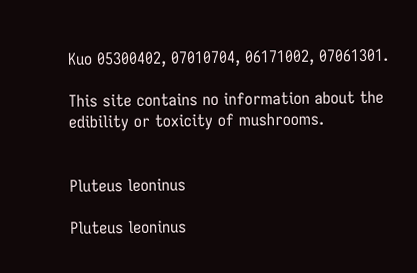Kuo 05300402, 07010704, 06171002, 07061301.

This site contains no information about the edibility or toxicity of mushrooms.


Pluteus leoninus

Pluteus leoninus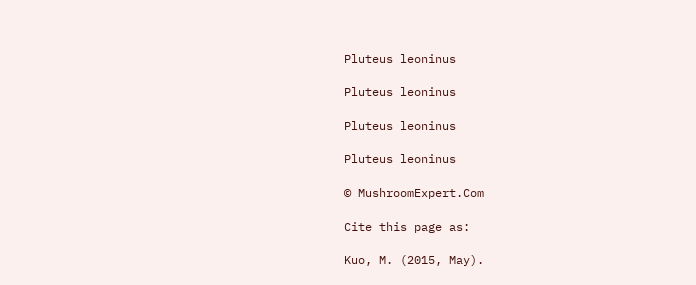Pluteus leoninus

Pluteus leoninus

Pluteus leoninus

Pluteus leoninus

© MushroomExpert.Com

Cite this page as:

Kuo, M. (2015, May).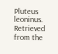Pluteus leoninus. Retrieved from the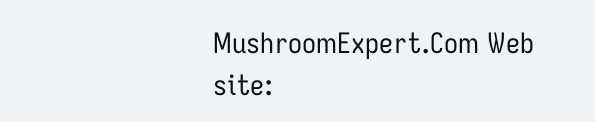MushroomExpert.Com Web site: